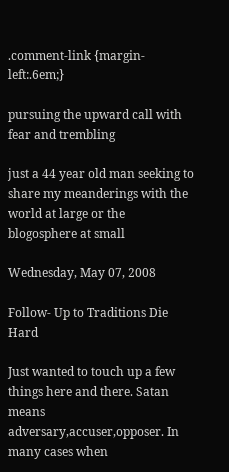.comment-link {margin-left:.6em;}

pursuing the upward call with fear and trembling

just a 44 year old man seeking to share my meanderings with the world at large or the blogosphere at small

Wednesday, May 07, 2008

Follow- Up to Traditions Die Hard

Just wanted to touch up a few things here and there. Satan means adversary,accuser,opposer. In many cases when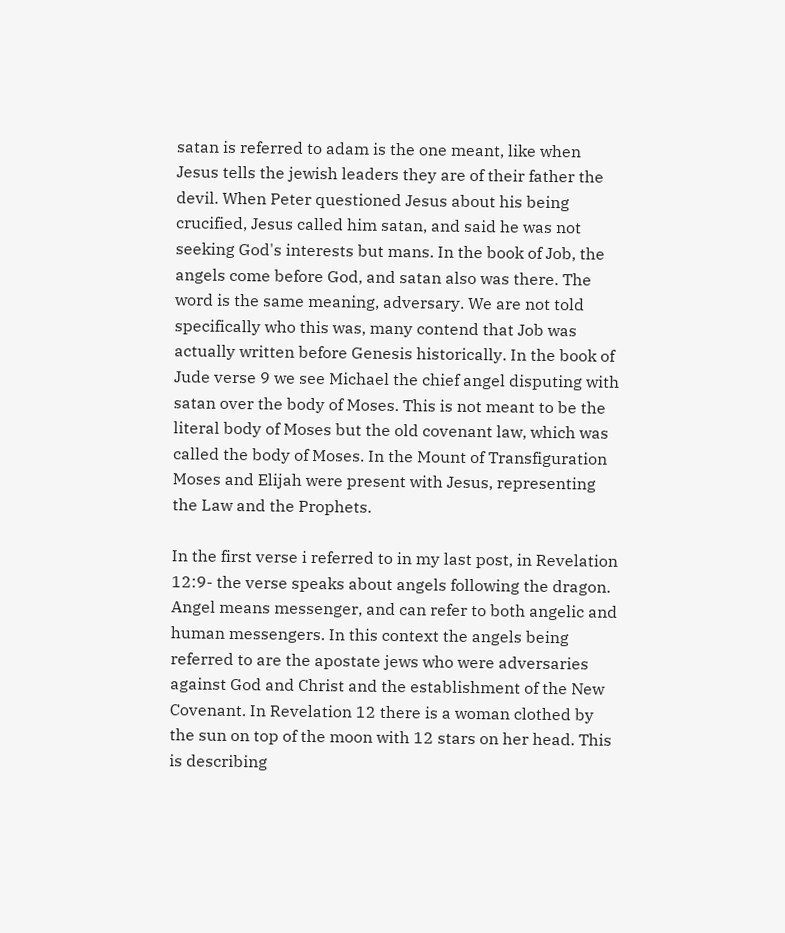satan is referred to adam is the one meant, like when Jesus tells the jewish leaders they are of their father the devil. When Peter questioned Jesus about his being crucified, Jesus called him satan, and said he was not seeking God's interests but mans. In the book of Job, the angels come before God, and satan also was there. The word is the same meaning, adversary. We are not told specifically who this was, many contend that Job was actually written before Genesis historically. In the book of Jude verse 9 we see Michael the chief angel disputing with satan over the body of Moses. This is not meant to be the literal body of Moses but the old covenant law, which was called the body of Moses. In the Mount of Transfiguration Moses and Elijah were present with Jesus, representing the Law and the Prophets.

In the first verse i referred to in my last post, in Revelation 12:9- the verse speaks about angels following the dragon. Angel means messenger, and can refer to both angelic and human messengers. In this context the angels being referred to are the apostate jews who were adversaries against God and Christ and the establishment of the New Covenant. In Revelation 12 there is a woman clothed by the sun on top of the moon with 12 stars on her head. This is describing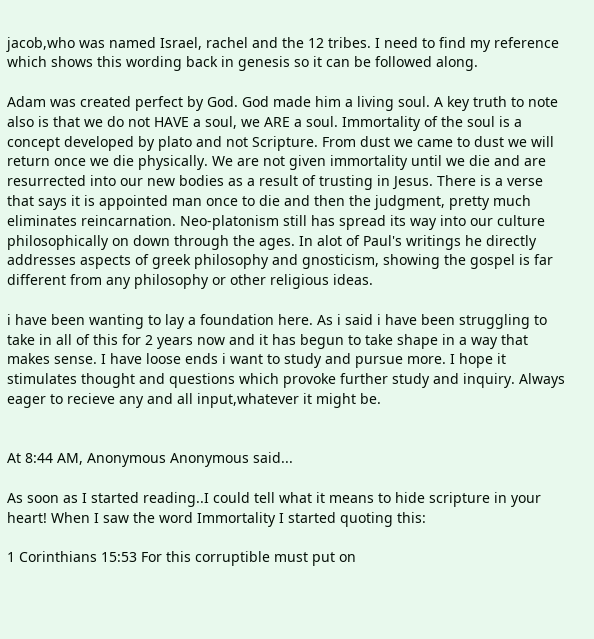jacob,who was named Israel, rachel and the 12 tribes. I need to find my reference which shows this wording back in genesis so it can be followed along.

Adam was created perfect by God. God made him a living soul. A key truth to note also is that we do not HAVE a soul, we ARE a soul. Immortality of the soul is a concept developed by plato and not Scripture. From dust we came to dust we will return once we die physically. We are not given immortality until we die and are resurrected into our new bodies as a result of trusting in Jesus. There is a verse that says it is appointed man once to die and then the judgment, pretty much eliminates reincarnation. Neo-platonism still has spread its way into our culture philosophically on down through the ages. In alot of Paul's writings he directly addresses aspects of greek philosophy and gnosticism, showing the gospel is far different from any philosophy or other religious ideas.

i have been wanting to lay a foundation here. As i said i have been struggling to take in all of this for 2 years now and it has begun to take shape in a way that makes sense. I have loose ends i want to study and pursue more. I hope it stimulates thought and questions which provoke further study and inquiry. Always eager to recieve any and all input,whatever it might be.


At 8:44 AM, Anonymous Anonymous said...

As soon as I started reading..I could tell what it means to hide scripture in your heart! When I saw the word Immortality I started quoting this:

1 Corinthians 15:53 For this corruptible must put on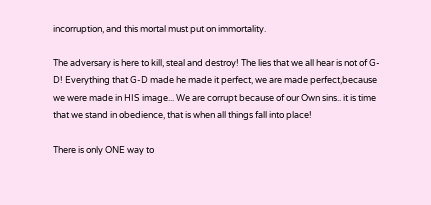incorruption, and this mortal must put on immortality.

The adversary is here to kill, steal and destroy! The lies that we all hear is not of G-D! Everything that G-D made he made it perfect, we are made perfect,because we were made in HIS image... We are corrupt because of our Own sins.. it is time that we stand in obedience, that is when all things fall into place!

There is only ONE way to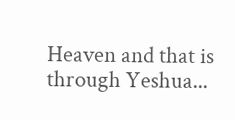Heaven and that is through Yeshua...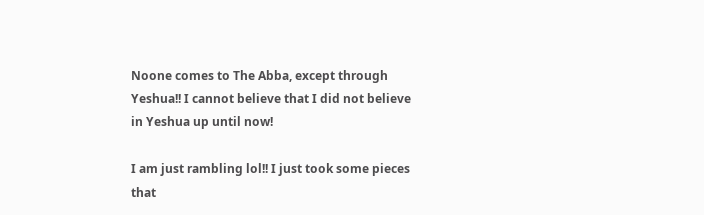Noone comes to The Abba, except through Yeshua!! I cannot believe that I did not believe in Yeshua up until now!

I am just rambling lol!! I just took some pieces that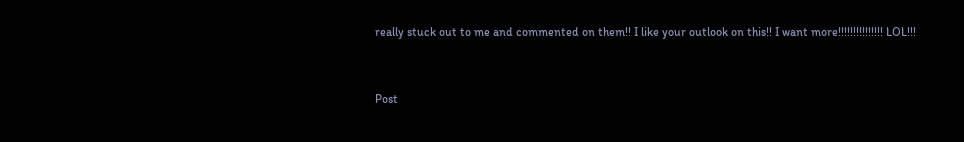really stuck out to me and commented on them!! I like your outlook on this!! I want more!!!!!!!!!!!!!!! LOL!!!


Post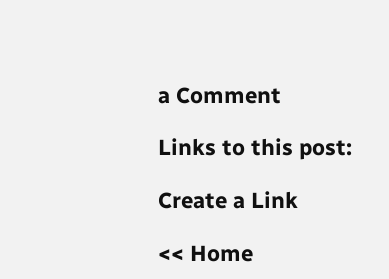a Comment

Links to this post:

Create a Link

<< Home